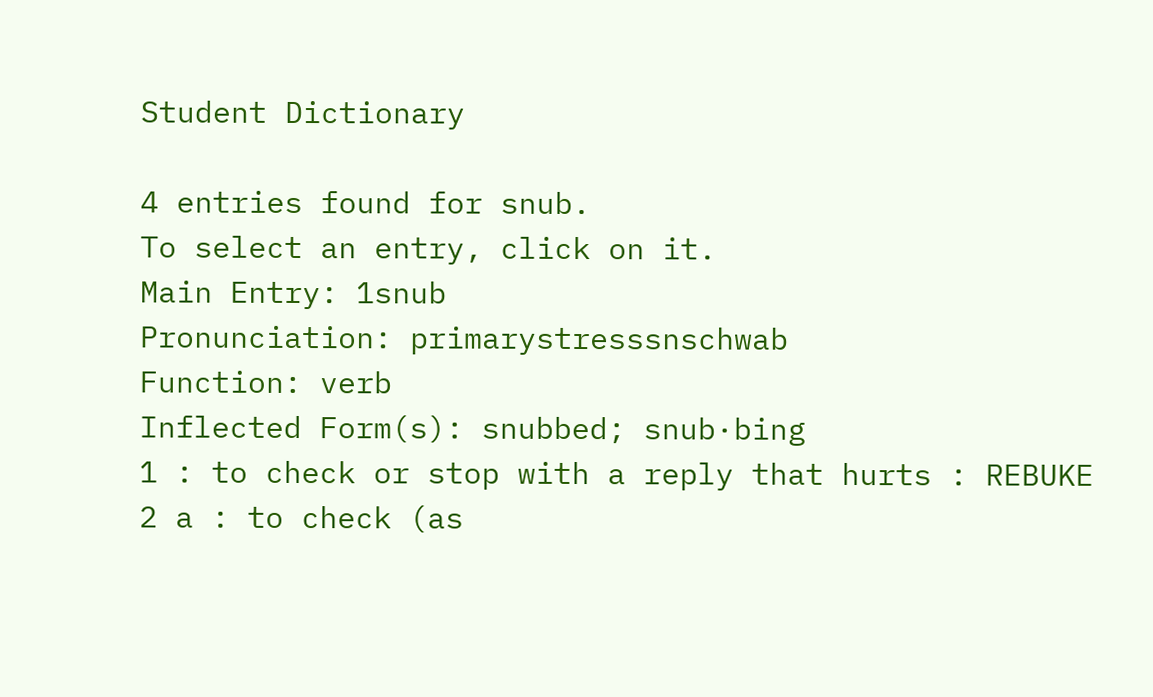Student Dictionary

4 entries found for snub.
To select an entry, click on it.
Main Entry: 1snub
Pronunciation: primarystresssnschwab
Function: verb
Inflected Form(s): snubbed; snub·bing
1 : to check or stop with a reply that hurts : REBUKE
2 a : to check (as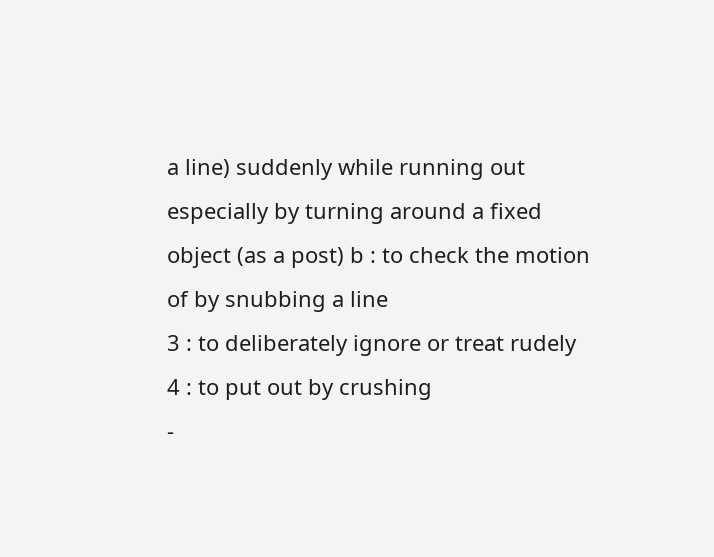a line) suddenly while running out especially by turning around a fixed object (as a post) b : to check the motion of by snubbing a line
3 : to deliberately ignore or treat rudely
4 : to put out by crushing
-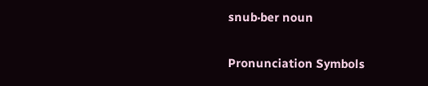snub·ber noun

Pronunciation Symbols